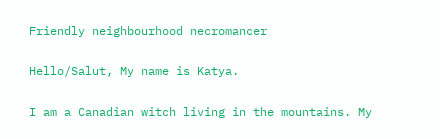Friendly neighbourhood necromancer

Hello/Salut, My name is Katya.

I am a Canadian witch living in the mountains. My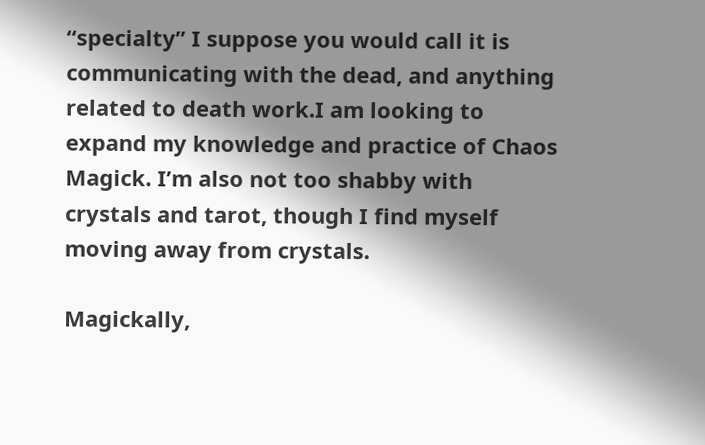“specialty” I suppose you would call it is communicating with the dead, and anything related to death work.I am looking to expand my knowledge and practice of Chaos Magick. I’m also not too shabby with crystals and tarot, though I find myself moving away from crystals.

Magickally,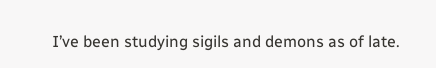I’ve been studying sigils and demons as of late.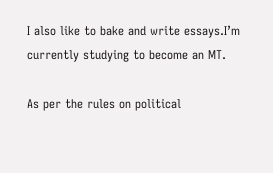I also like to bake and write essays.I’m currently studying to become an MT.

As per the rules on political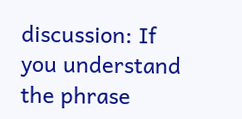discussion: If you understand the phrase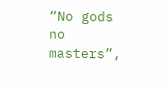“No gods no masters”,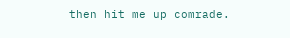then hit me up comrade.